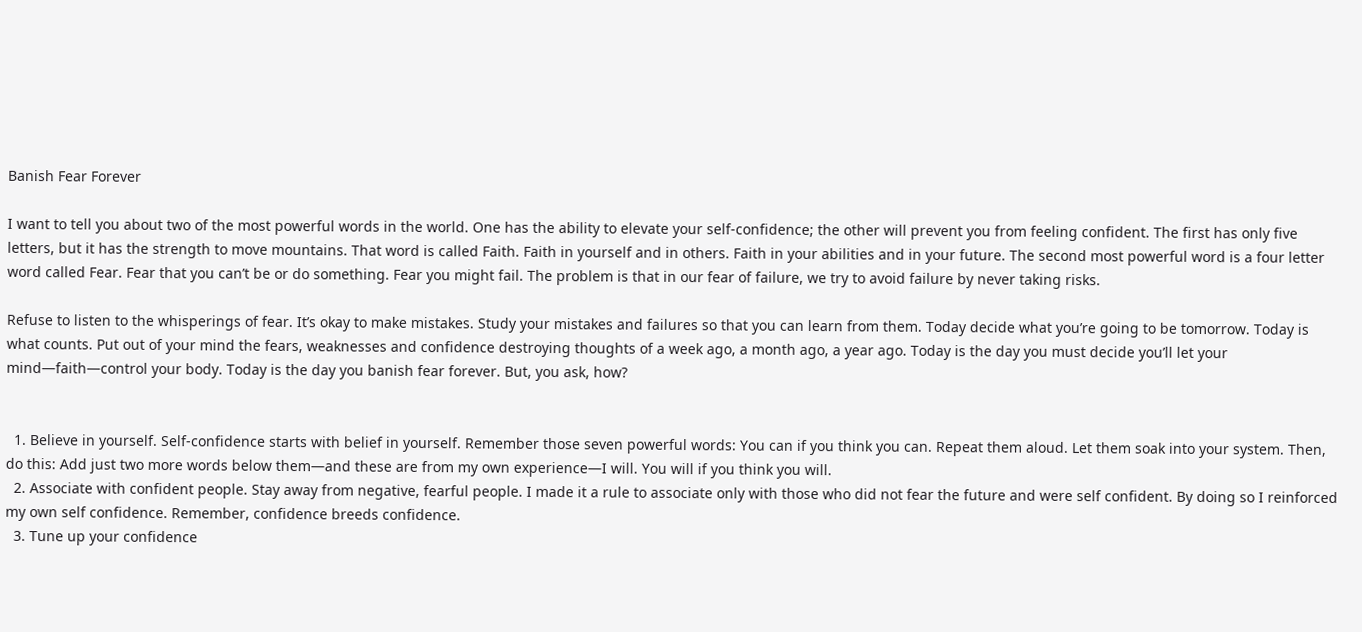Banish Fear Forever

I want to tell you about two of the most powerful words in the world. One has the ability to elevate your self-confidence; the other will prevent you from feeling confident. The first has only five letters, but it has the strength to move mountains. That word is called Faith. Faith in yourself and in others. Faith in your abilities and in your future. The second most powerful word is a four letter word called Fear. Fear that you can’t be or do something. Fear you might fail. The problem is that in our fear of failure, we try to avoid failure by never taking risks.

Refuse to listen to the whisperings of fear. It’s okay to make mistakes. Study your mistakes and failures so that you can learn from them. Today decide what you’re going to be tomorrow. Today is what counts. Put out of your mind the fears, weaknesses and confidence destroying thoughts of a week ago, a month ago, a year ago. Today is the day you must decide you’ll let your mind—faith—control your body. Today is the day you banish fear forever. But, you ask, how?


  1. Believe in yourself. Self-confidence starts with belief in yourself. Remember those seven powerful words: You can if you think you can. Repeat them aloud. Let them soak into your system. Then, do this: Add just two more words below them—and these are from my own experience—I will. You will if you think you will.
  2. Associate with confident people. Stay away from negative, fearful people. I made it a rule to associate only with those who did not fear the future and were self confident. By doing so I reinforced my own self confidence. Remember, confidence breeds confidence.
  3. Tune up your confidence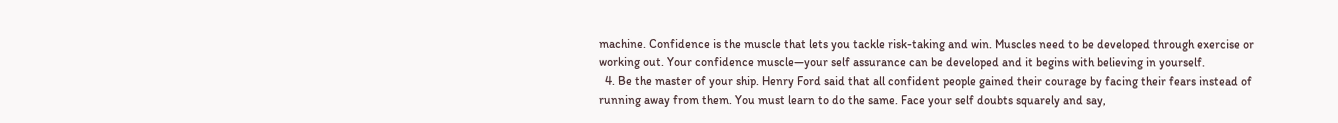machine. Confidence is the muscle that lets you tackle risk-taking and win. Muscles need to be developed through exercise or working out. Your confidence muscle—your self assurance can be developed and it begins with believing in yourself.
  4. Be the master of your ship. Henry Ford said that all confident people gained their courage by facing their fears instead of running away from them. You must learn to do the same. Face your self doubts squarely and say,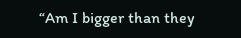“Am I bigger than they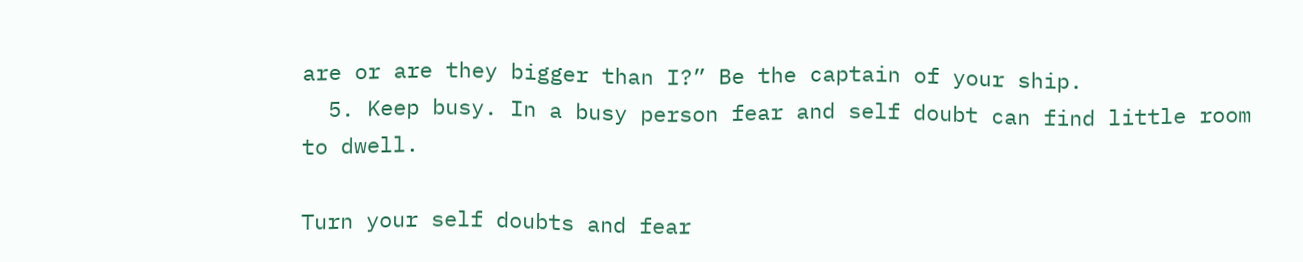are or are they bigger than I?” Be the captain of your ship.
  5. Keep busy. In a busy person fear and self doubt can find little room to dwell.

Turn your self doubts and fear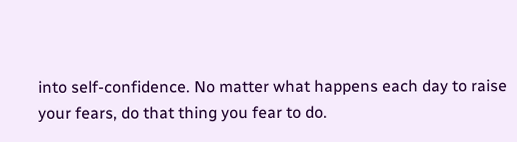into self-confidence. No matter what happens each day to raise your fears, do that thing you fear to do.